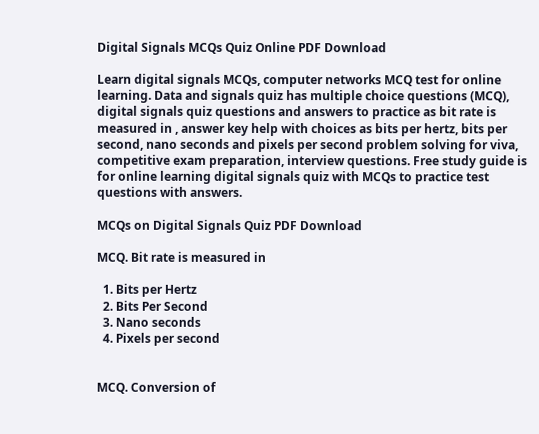Digital Signals MCQs Quiz Online PDF Download

Learn digital signals MCQs, computer networks MCQ test for online learning. Data and signals quiz has multiple choice questions (MCQ), digital signals quiz questions and answers to practice as bit rate is measured in , answer key help with choices as bits per hertz, bits per second, nano seconds and pixels per second problem solving for viva, competitive exam preparation, interview questions. Free study guide is for online learning digital signals quiz with MCQs to practice test questions with answers.

MCQs on Digital Signals Quiz PDF Download

MCQ. Bit rate is measured in

  1. Bits per Hertz
  2. Bits Per Second
  3. Nano seconds
  4. Pixels per second


MCQ. Conversion of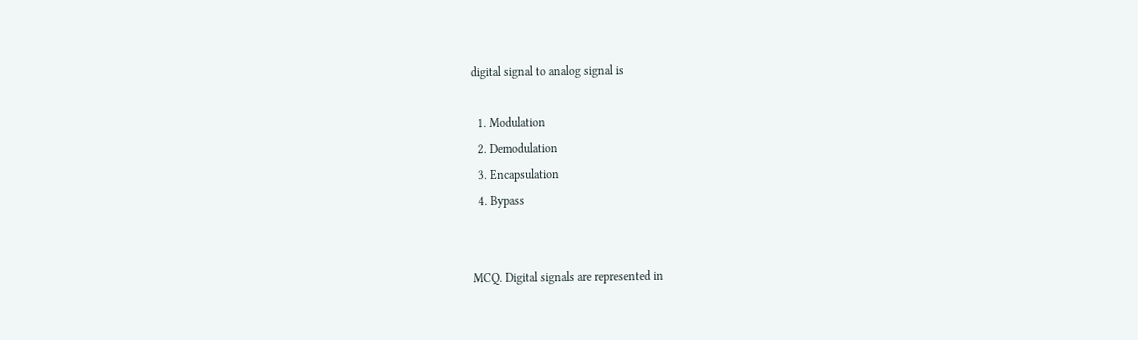digital signal to analog signal is

  1. Modulation
  2. Demodulation
  3. Encapsulation
  4. Bypass


MCQ. Digital signals are represented in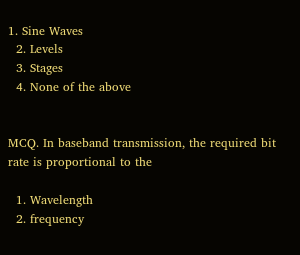1. Sine Waves
  2. Levels
  3. Stages
  4. None of the above


MCQ. In baseband transmission, the required bit rate is proportional to the

  1. Wavelength
  2. frequency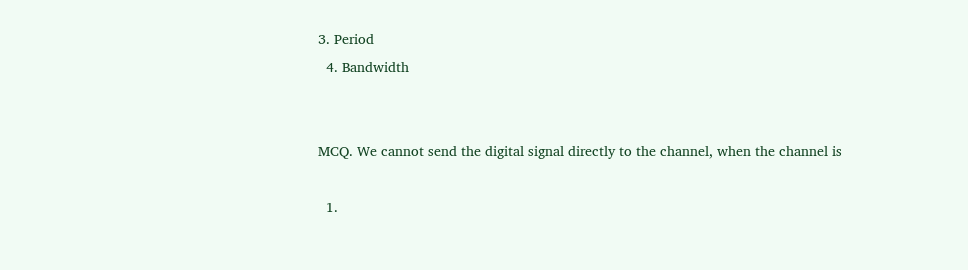3. Period
  4. Bandwidth


MCQ. We cannot send the digital signal directly to the channel, when the channel is

  1.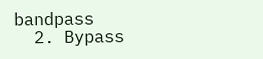bandpass
  2. Bypass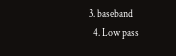3. baseband
  4. Low pass